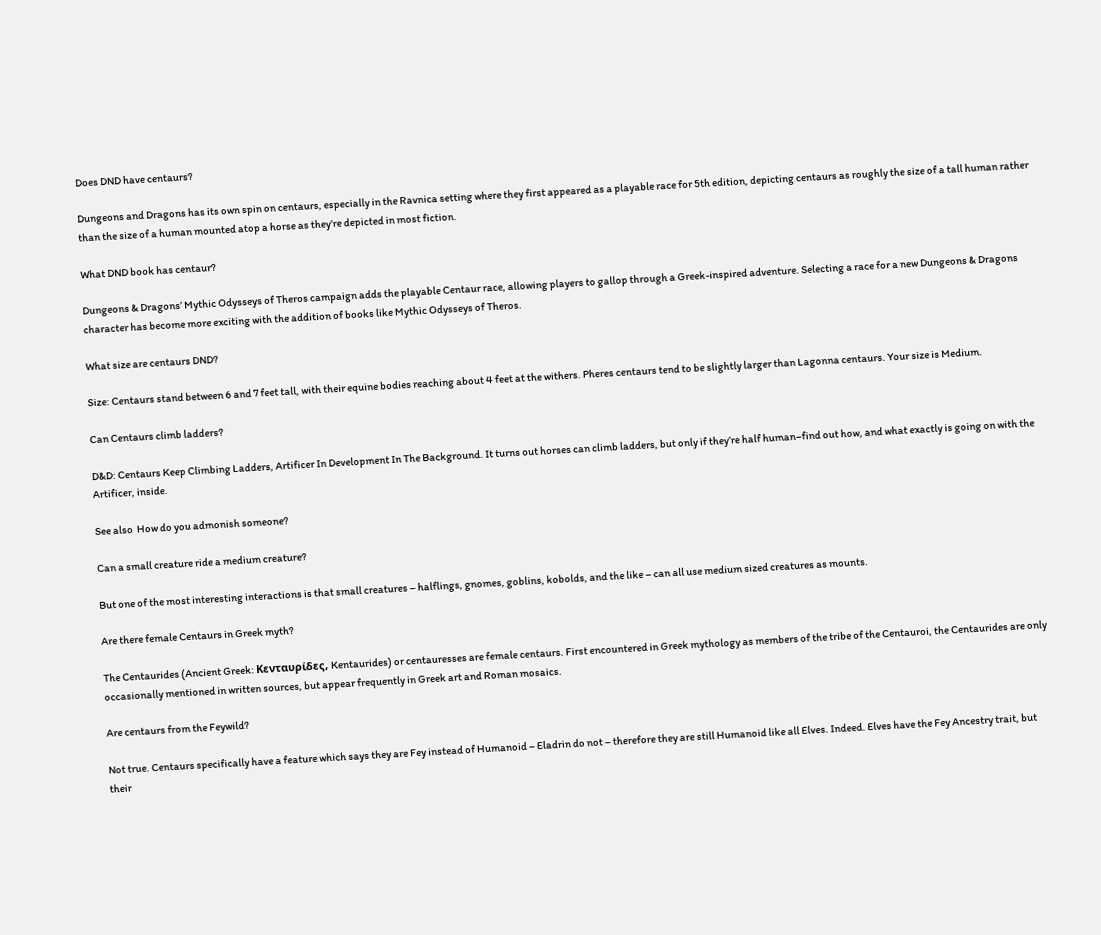Does DND have centaurs?

Dungeons and Dragons has its own spin on centaurs, especially in the Ravnica setting where they first appeared as a playable race for 5th edition, depicting centaurs as roughly the size of a tall human rather than the size of a human mounted atop a horse as they’re depicted in most fiction.

What DND book has centaur?

Dungeons & Dragons’ Mythic Odysseys of Theros campaign adds the playable Centaur race, allowing players to gallop through a Greek-inspired adventure. Selecting a race for a new Dungeons & Dragons character has become more exciting with the addition of books like Mythic Odysseys of Theros.

What size are centaurs DND?

Size: Centaurs stand between 6 and 7 feet tall, with their equine bodies reaching about 4 feet at the withers. Pheres centaurs tend to be slightly larger than Lagonna centaurs. Your size is Medium.

Can Centaurs climb ladders?

D&D: Centaurs Keep Climbing Ladders, Artificer In Development In The Background. It turns out horses can climb ladders, but only if they’re half human–find out how, and what exactly is going on with the Artificer, inside.

See also  How do you admonish someone?

Can a small creature ride a medium creature?

But one of the most interesting interactions is that small creatures – halflings, gnomes, goblins, kobolds, and the like – can all use medium sized creatures as mounts.

Are there female Centaurs in Greek myth?

The Centaurides (Ancient Greek: Κενταυρίδες, Kentaurides) or centauresses are female centaurs. First encountered in Greek mythology as members of the tribe of the Centauroi, the Centaurides are only occasionally mentioned in written sources, but appear frequently in Greek art and Roman mosaics.

Are centaurs from the Feywild?

Not true. Centaurs specifically have a feature which says they are Fey instead of Humanoid – Eladrin do not – therefore they are still Humanoid like all Elves. Indeed. Elves have the Fey Ancestry trait, but their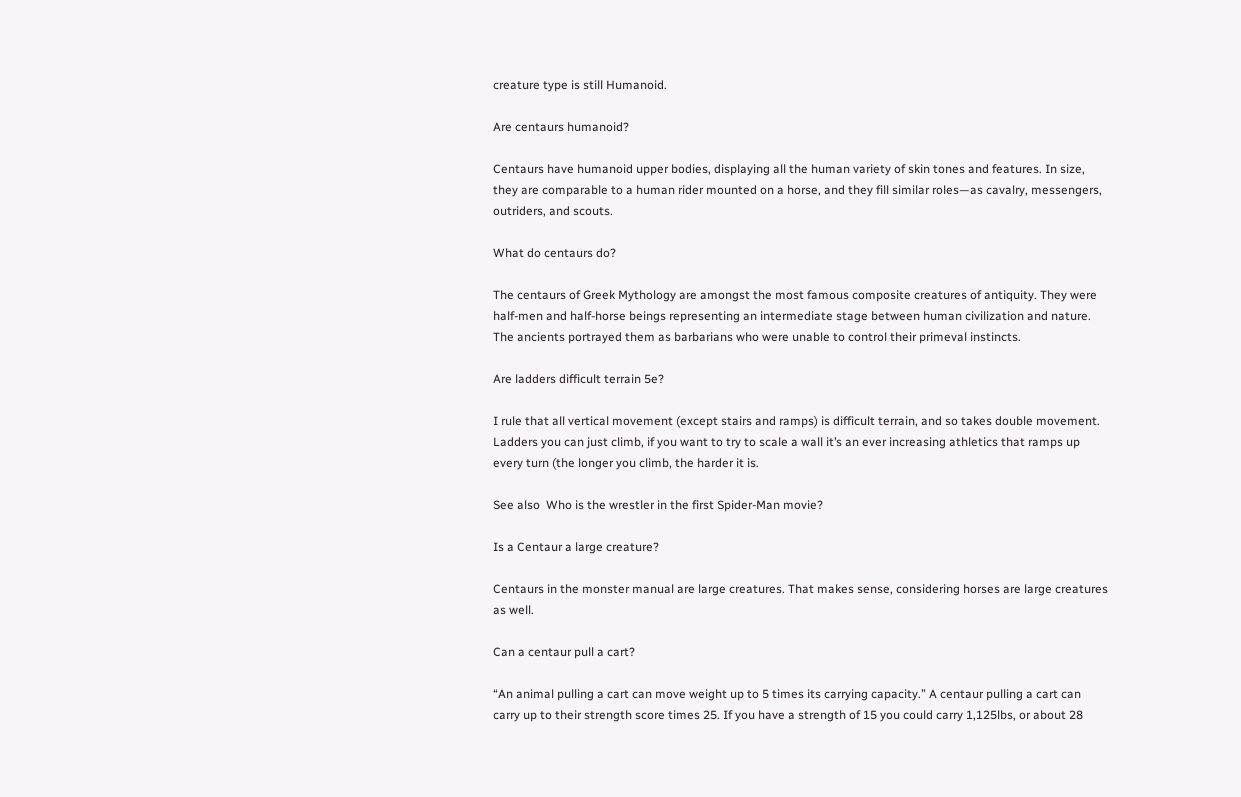creature type is still Humanoid.

Are centaurs humanoid?

Centaurs have humanoid upper bodies, displaying all the human variety of skin tones and features. In size, they are comparable to a human rider mounted on a horse, and they fill similar roles—as cavalry, messengers, outriders, and scouts.

What do centaurs do?

The centaurs of Greek Mythology are amongst the most famous composite creatures of antiquity. They were half-men and half-horse beings representing an intermediate stage between human civilization and nature. The ancients portrayed them as barbarians who were unable to control their primeval instincts.

Are ladders difficult terrain 5e?

I rule that all vertical movement (except stairs and ramps) is difficult terrain, and so takes double movement. Ladders you can just climb, if you want to try to scale a wall it’s an ever increasing athletics that ramps up every turn (the longer you climb, the harder it is.

See also  Who is the wrestler in the first Spider-Man movie?

Is a Centaur a large creature?

Centaurs in the monster manual are large creatures. That makes sense, considering horses are large creatures as well.

Can a centaur pull a cart?

“An animal pulling a cart can move weight up to 5 times its carrying capacity.” A centaur pulling a cart can carry up to their strength score times 25. If you have a strength of 15 you could carry 1,125lbs, or about 28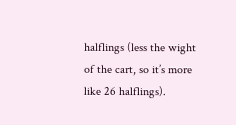halflings (less the wight of the cart, so it’s more like 26 halflings).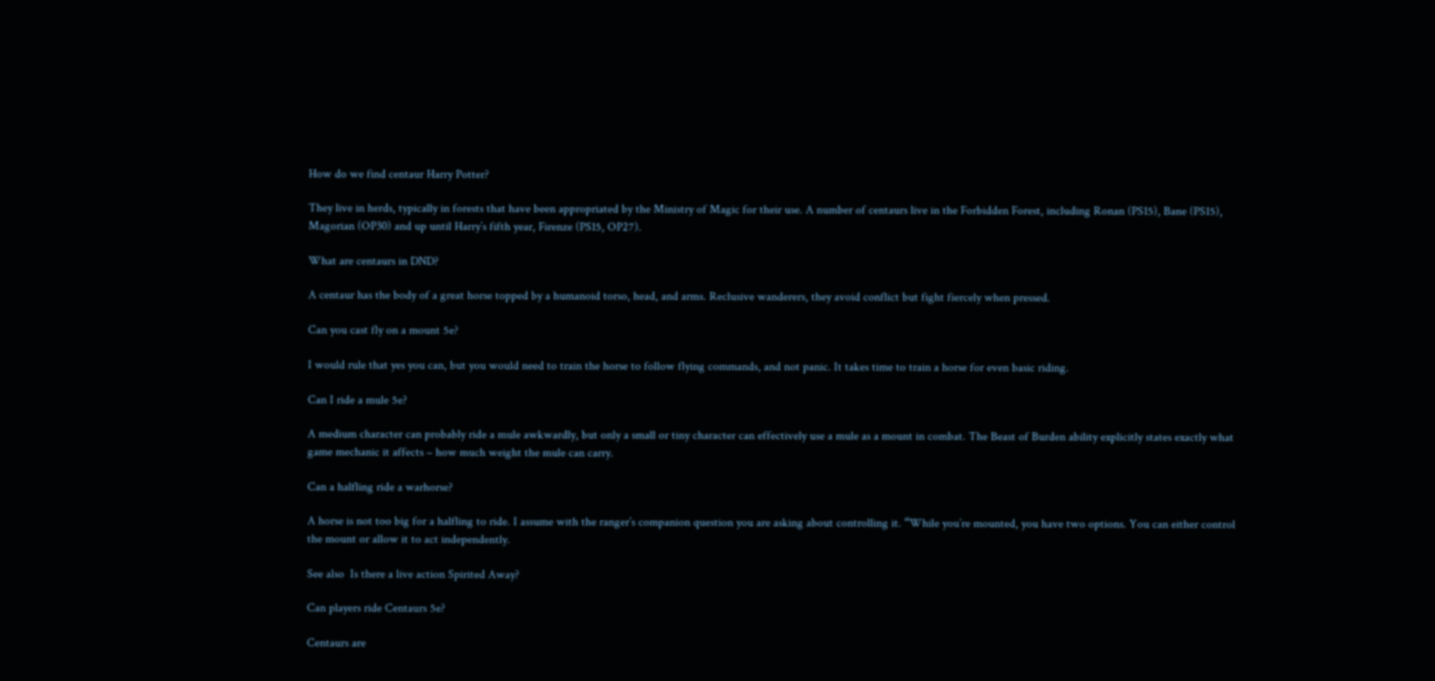How do we find centaur Harry Potter?

They live in herds, typically in forests that have been appropriated by the Ministry of Magic for their use. A number of centaurs live in the Forbidden Forest, including Ronan (PS15), Bane (PS15), Magorian (OP30) and up until Harry’s fifth year, Firenze (PS15, OP27).

What are centaurs in DND?

A centaur has the body of a great horse topped by a humanoid torso, head, and arms. Reclusive wanderers, they avoid conflict but fight fiercely when pressed.

Can you cast fly on a mount 5e?

I would rule that yes you can, but you would need to train the horse to follow flying commands, and not panic. It takes time to train a horse for even basic riding.

Can I ride a mule 5e?

A medium character can probably ride a mule awkwardly, but only a small or tiny character can effectively use a mule as a mount in combat. The Beast of Burden ability explicitly states exactly what game mechanic it affects – how much weight the mule can carry.

Can a halfling ride a warhorse?

A horse is not too big for a halfling to ride. I assume with the ranger’s companion question you are asking about controlling it. “While you’re mounted, you have two options. You can either control the mount or allow it to act independently.

See also  Is there a live action Spirited Away?

Can players ride Centaurs 5e?

Centaurs are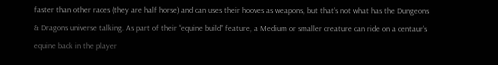faster than other races (they are half horse) and can uses their hooves as weapons, but that’s not what has the Dungeons & Dragons universe talking. As part of their “equine build” feature, a Medium or smaller creature can ride on a centaur’s equine back in the player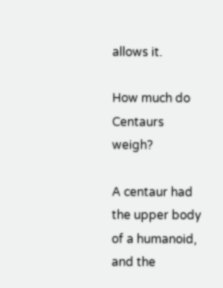allows it.

How much do Centaurs weigh?

A centaur had the upper body of a humanoid, and the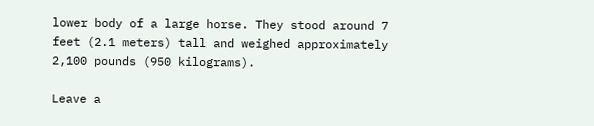lower body of a large horse. They stood around 7 feet (2.1 meters) tall and weighed approximately 2,100 pounds (950 kilograms).

Leave a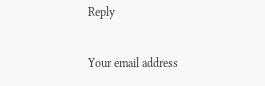Reply

Your email address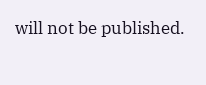will not be published.